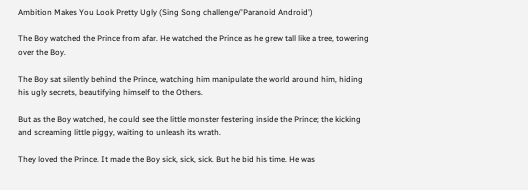Ambition Makes You Look Pretty Ugly (Sing Song challenge/'Paranoid Android')

The Boy watched the Prince from afar. He watched the Prince as he grew tall like a tree, towering over the Boy.

The Boy sat silently behind the Prince, watching him manipulate the world around him, hiding his ugly secrets, beautifying himself to the Others.

But as the Boy watched, he could see the little monster festering inside the Prince; the kicking and screaming little piggy, waiting to unleash its wrath.

They loved the Prince. It made the Boy sick, sick, sick. But he bid his time. He was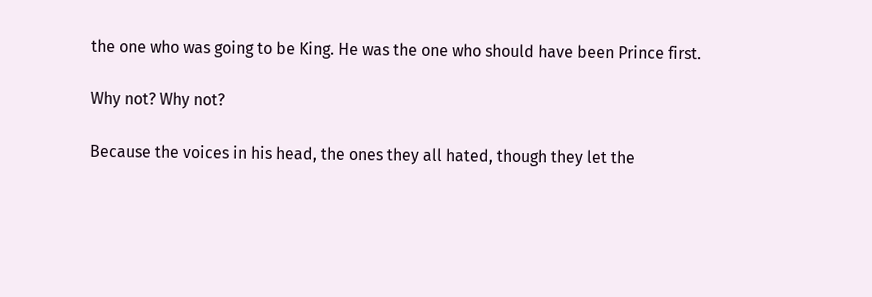the one who was going to be King. He was the one who should have been Prince first.

Why not? Why not?

Because the voices in his head, the ones they all hated, though they let the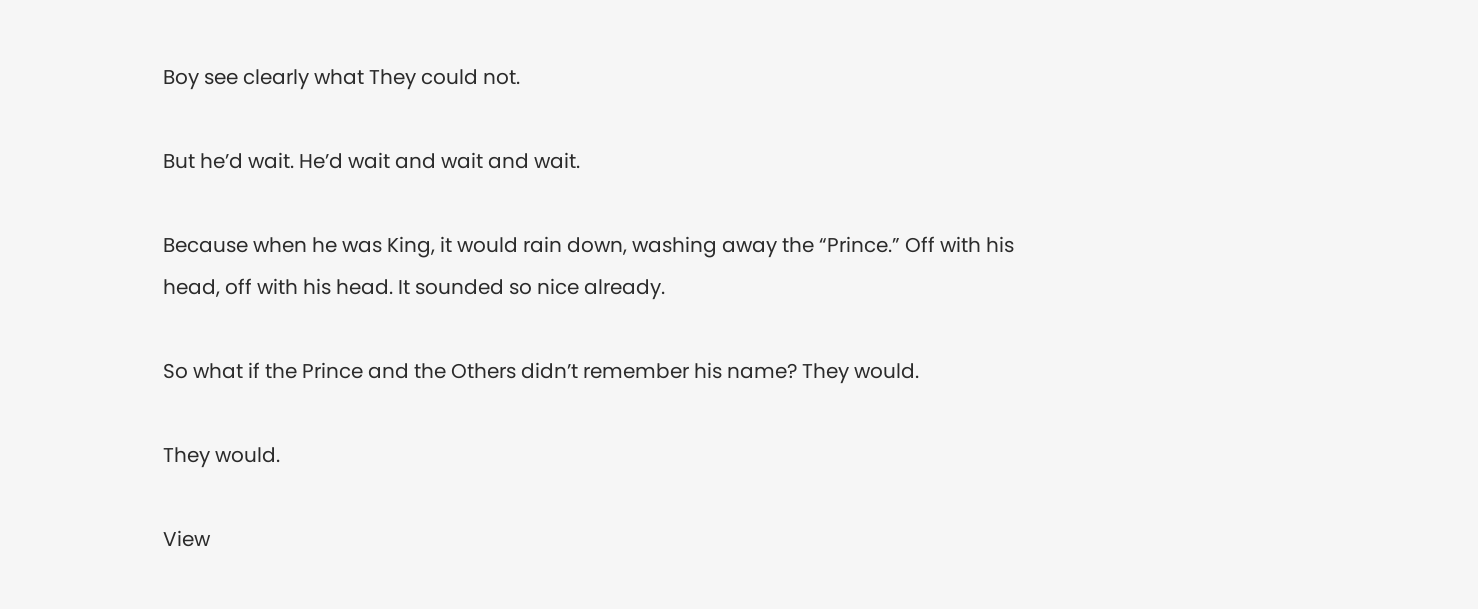Boy see clearly what They could not.

But he’d wait. He’d wait and wait and wait.

Because when he was King, it would rain down, washing away the “Prince.” Off with his head, off with his head. It sounded so nice already.

So what if the Prince and the Others didn’t remember his name? They would.

They would.

View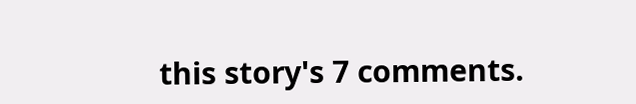this story's 7 comments.